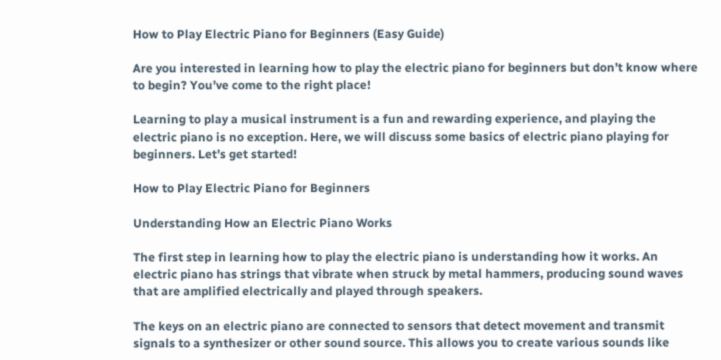How to Play Electric Piano for Beginners (Easy Guide)

Are you interested in learning how to play the electric piano for beginners but don’t know where to begin? You’ve come to the right place!

Learning to play a musical instrument is a fun and rewarding experience, and playing the electric piano is no exception. Here, we will discuss some basics of electric piano playing for beginners. Let’s get started!

How to Play Electric Piano for Beginners

Understanding How an Electric Piano Works

The first step in learning how to play the electric piano is understanding how it works. An electric piano has strings that vibrate when struck by metal hammers, producing sound waves that are amplified electrically and played through speakers.

The keys on an electric piano are connected to sensors that detect movement and transmit signals to a synthesizer or other sound source. This allows you to create various sounds like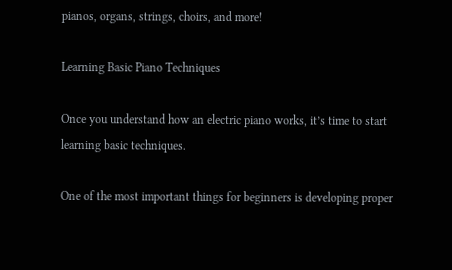pianos, organs, strings, choirs, and more!

Learning Basic Piano Techniques

Once you understand how an electric piano works, it’s time to start learning basic techniques.

One of the most important things for beginners is developing proper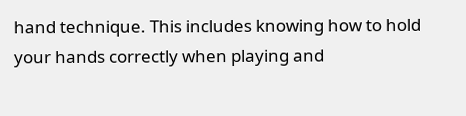hand technique. This includes knowing how to hold your hands correctly when playing and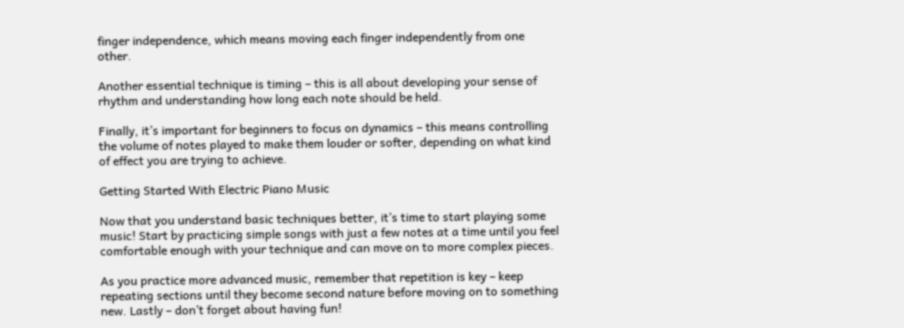finger independence, which means moving each finger independently from one other.

Another essential technique is timing – this is all about developing your sense of rhythm and understanding how long each note should be held.

Finally, it’s important for beginners to focus on dynamics – this means controlling the volume of notes played to make them louder or softer, depending on what kind of effect you are trying to achieve.

Getting Started With Electric Piano Music

Now that you understand basic techniques better, it’s time to start playing some music! Start by practicing simple songs with just a few notes at a time until you feel comfortable enough with your technique and can move on to more complex pieces.

As you practice more advanced music, remember that repetition is key – keep repeating sections until they become second nature before moving on to something new. Lastly – don’t forget about having fun!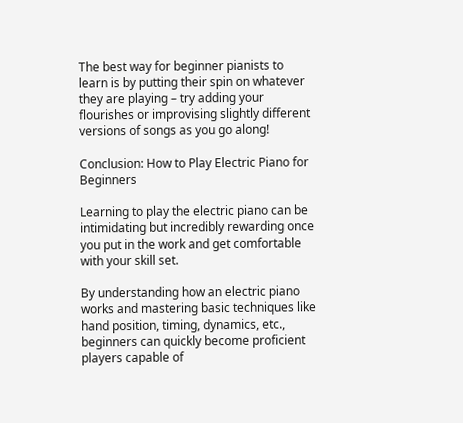The best way for beginner pianists to learn is by putting their spin on whatever they are playing – try adding your flourishes or improvising slightly different versions of songs as you go along!

Conclusion: How to Play Electric Piano for Beginners

Learning to play the electric piano can be intimidating but incredibly rewarding once you put in the work and get comfortable with your skill set.

By understanding how an electric piano works and mastering basic techniques like hand position, timing, dynamics, etc., beginners can quickly become proficient players capable of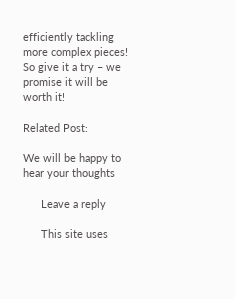efficiently tackling more complex pieces! So give it a try – we promise it will be worth it!

Related Post:

We will be happy to hear your thoughts

      Leave a reply

      This site uses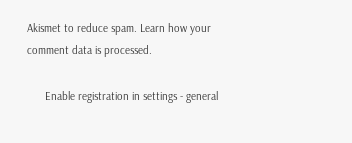Akismet to reduce spam. Learn how your comment data is processed.

      Enable registration in settings - general